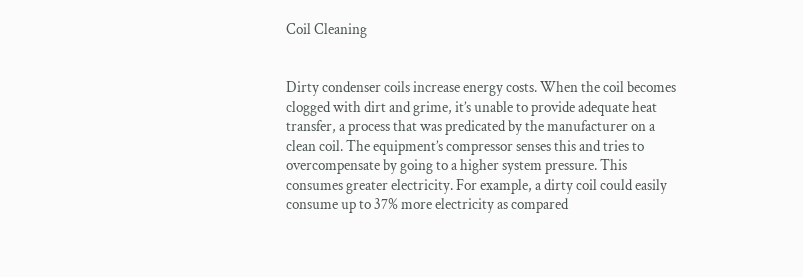Coil Cleaning


Dirty condenser coils increase energy costs. When the coil becomes clogged with dirt and grime, it’s unable to provide adequate heat transfer, a process that was predicated by the manufacturer on a clean coil. The equipment’s compressor senses this and tries to overcompensate by going to a higher system pressure. This consumes greater electricity. For example, a dirty coil could easily consume up to 37% more electricity as compared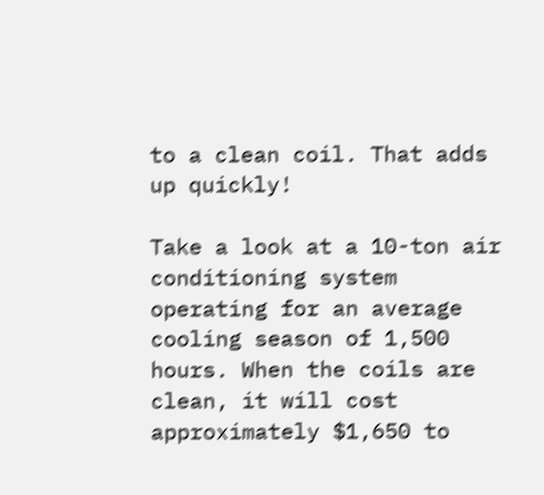to a clean coil. That adds up quickly!

Take a look at a 10-ton air conditioning system operating for an average cooling season of 1,500 hours. When the coils are clean, it will cost approximately $1,650 to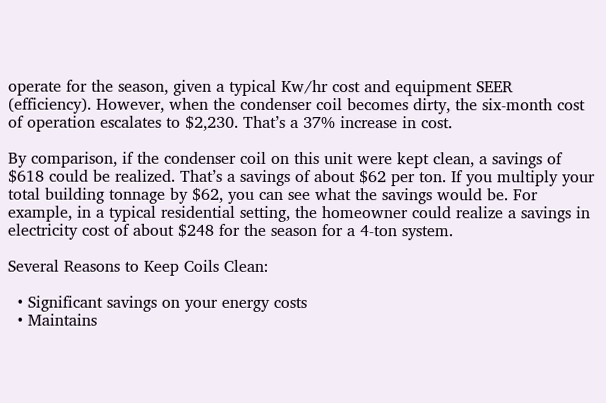operate for the season, given a typical Kw/hr cost and equipment SEER (efficiency). However, when the condenser coil becomes dirty, the six-month cost of operation escalates to $2,230. That’s a 37% increase in cost.

By comparison, if the condenser coil on this unit were kept clean, a savings of $618 could be realized. That’s a savings of about $62 per ton. If you multiply your total building tonnage by $62, you can see what the savings would be. For example, in a typical residential setting, the homeowner could realize a savings in electricity cost of about $248 for the season for a 4-ton system.

Several Reasons to Keep Coils Clean:

  • Significant savings on your energy costs
  • Maintains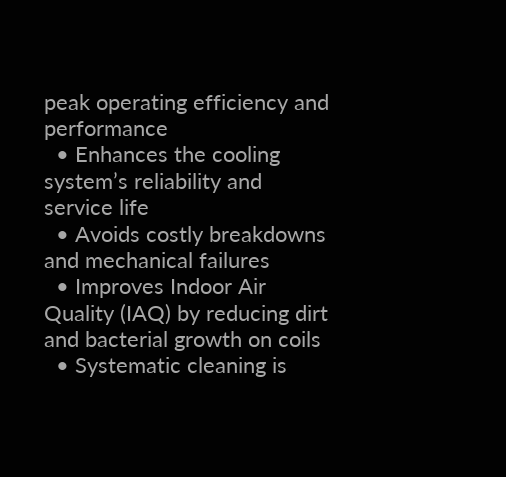peak operating efficiency and performance
  • Enhances the cooling system’s reliability and service life
  • Avoids costly breakdowns and mechanical failures
  • Improves Indoor Air Quality (IAQ) by reducing dirt and bacterial growth on coils
  • Systematic cleaning is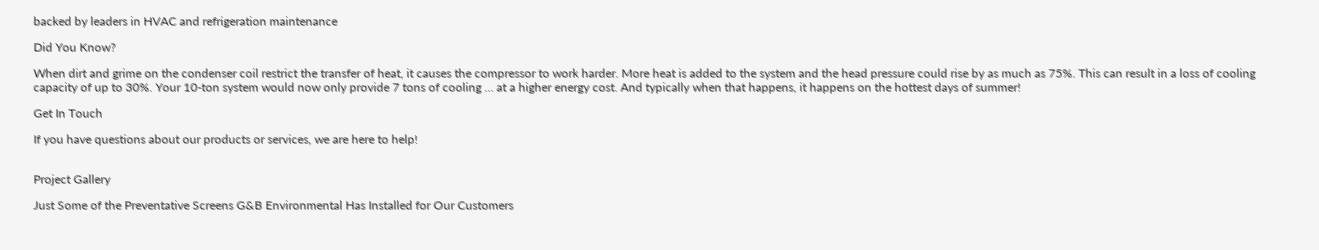backed by leaders in HVAC and refrigeration maintenance

Did You Know?

When dirt and grime on the condenser coil restrict the transfer of heat, it causes the compressor to work harder. More heat is added to the system and the head pressure could rise by as much as 75%. This can result in a loss of cooling capacity of up to 30%. Your 10-ton system would now only provide 7 tons of cooling … at a higher energy cost. And typically when that happens, it happens on the hottest days of summer!

Get In Touch

If you have questions about our products or services, we are here to help!


Project Gallery

Just Some of the Preventative Screens G&B Environmental Has Installed for Our Customers